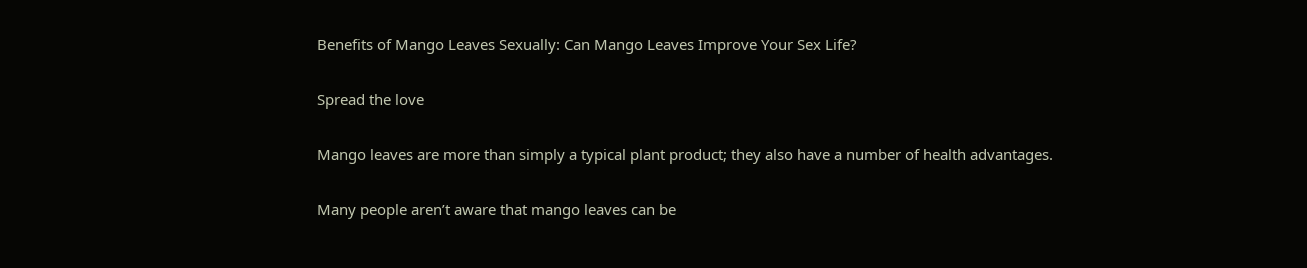Benefits of Mango Leaves Sexually: Can Mango Leaves Improve Your Sex Life?

Spread the love

Mango leaves are more than simply a typical plant product; they also have a number of health advantages.

Many people aren’t aware that mango leaves can be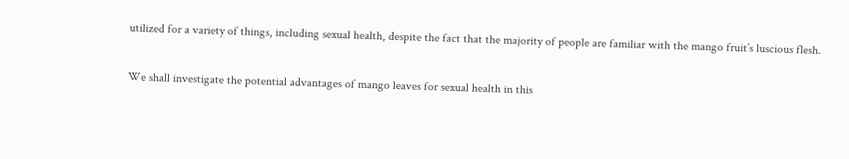utilized for a variety of things, including sexual health, despite the fact that the majority of people are familiar with the mango fruit’s luscious flesh.

We shall investigate the potential advantages of mango leaves for sexual health in this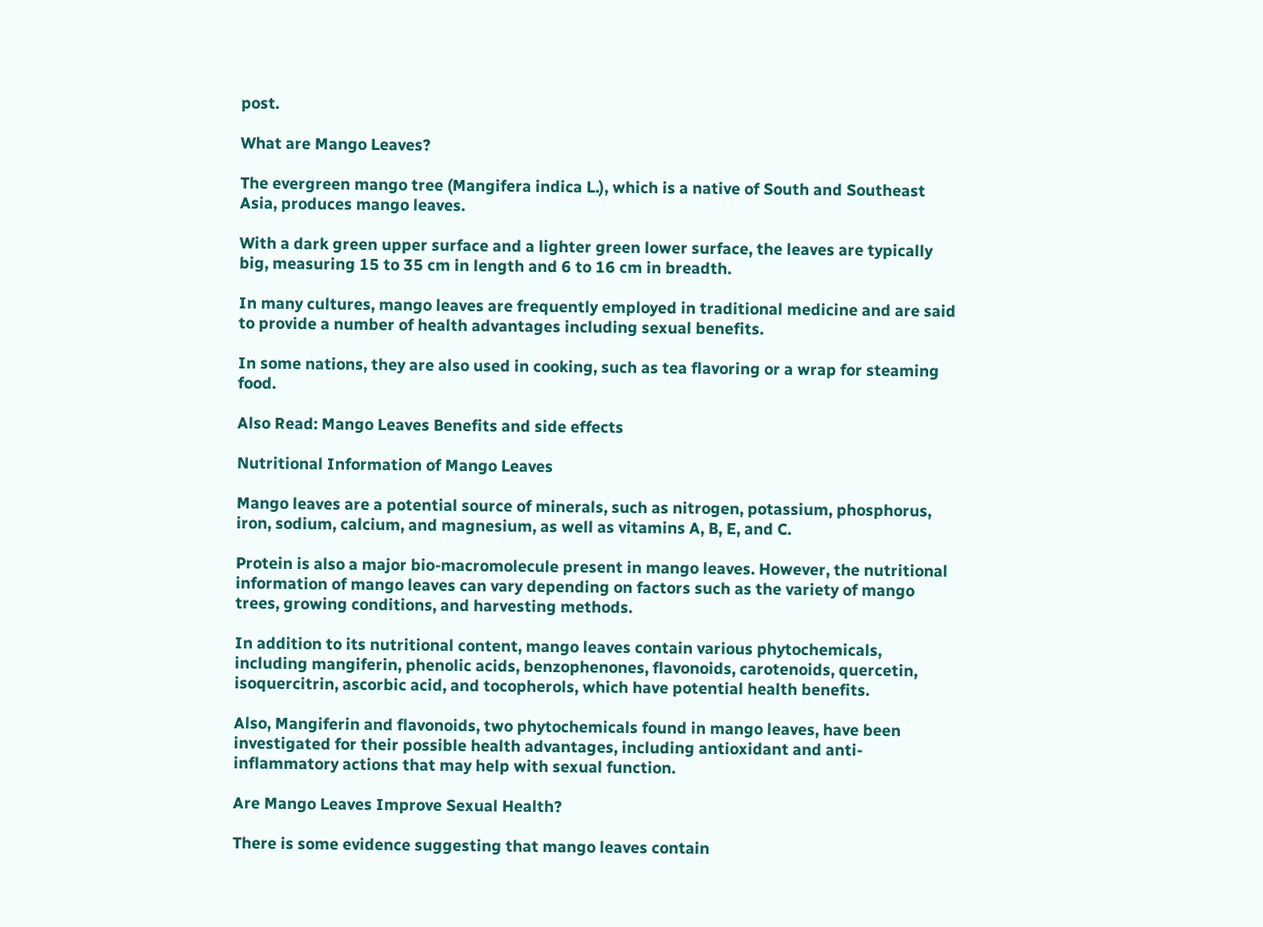post.

What are Mango Leaves?

The evergreen mango tree (Mangifera indica L.), which is a native of South and Southeast Asia, produces mango leaves.

With a dark green upper surface and a lighter green lower surface, the leaves are typically big, measuring 15 to 35 cm in length and 6 to 16 cm in breadth.

In many cultures, mango leaves are frequently employed in traditional medicine and are said to provide a number of health advantages including sexual benefits.

In some nations, they are also used in cooking, such as tea flavoring or a wrap for steaming food.

Also Read: Mango Leaves Benefits and side effects

Nutritional Information of Mango Leaves

Mango leaves are a potential source of minerals, such as nitrogen, potassium, phosphorus, iron, sodium, calcium, and magnesium, as well as vitamins A, B, E, and C.

Protein is also a major bio-macromolecule present in mango leaves. However, the nutritional information of mango leaves can vary depending on factors such as the variety of mango trees, growing conditions, and harvesting methods.

In addition to its nutritional content, mango leaves contain various phytochemicals, including mangiferin, phenolic acids, benzophenones, flavonoids, carotenoids, quercetin, isoquercitrin, ascorbic acid, and tocopherols, which have potential health benefits.

Also, Mangiferin and flavonoids, two phytochemicals found in mango leaves, have been investigated for their possible health advantages, including antioxidant and anti-inflammatory actions that may help with sexual function.

Are Mango Leaves Improve Sexual Health?

There is some evidence suggesting that mango leaves contain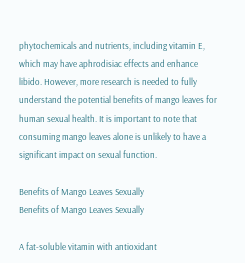phytochemicals and nutrients, including vitamin E, which may have aphrodisiac effects and enhance libido. However, more research is needed to fully understand the potential benefits of mango leaves for human sexual health. It is important to note that consuming mango leaves alone is unlikely to have a significant impact on sexual function.

Benefits of Mango Leaves Sexually
Benefits of Mango Leaves Sexually

A fat-soluble vitamin with antioxidant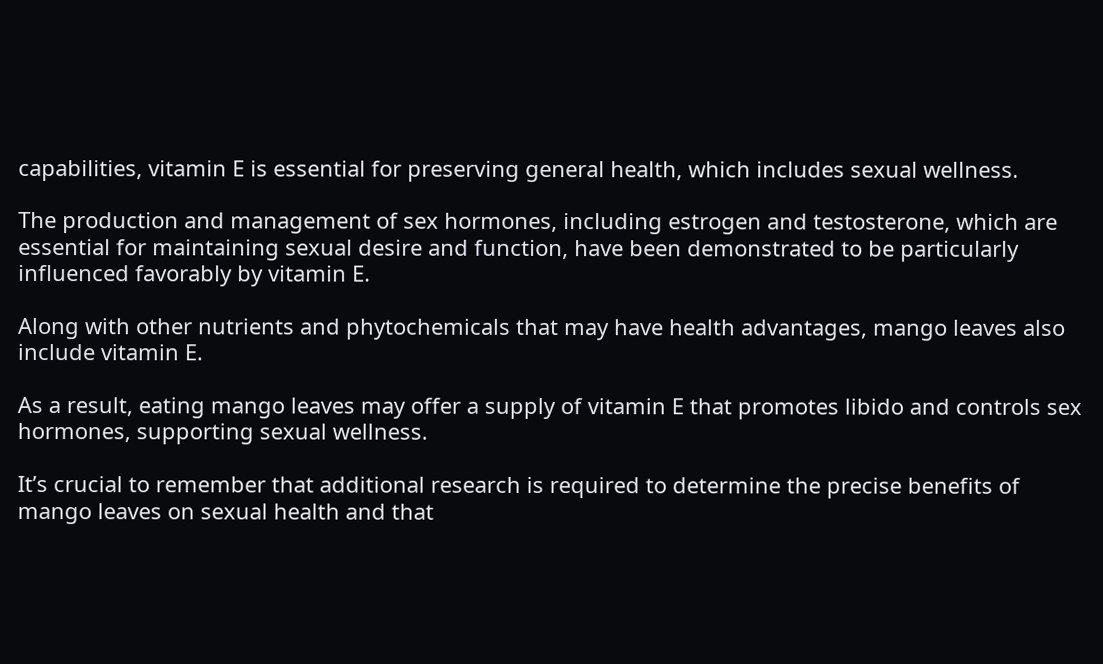capabilities, vitamin E is essential for preserving general health, which includes sexual wellness.

The production and management of sex hormones, including estrogen and testosterone, which are essential for maintaining sexual desire and function, have been demonstrated to be particularly influenced favorably by vitamin E.

Along with other nutrients and phytochemicals that may have health advantages, mango leaves also include vitamin E.

As a result, eating mango leaves may offer a supply of vitamin E that promotes libido and controls sex hormones, supporting sexual wellness.

It’s crucial to remember that additional research is required to determine the precise benefits of mango leaves on sexual health and that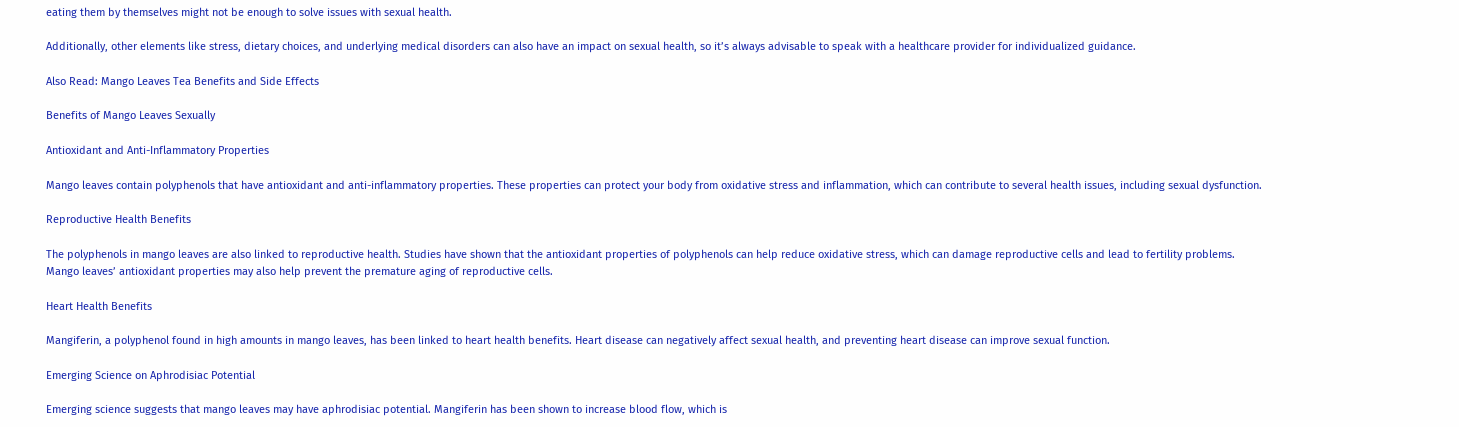eating them by themselves might not be enough to solve issues with sexual health.

Additionally, other elements like stress, dietary choices, and underlying medical disorders can also have an impact on sexual health, so it’s always advisable to speak with a healthcare provider for individualized guidance.

Also Read: Mango Leaves Tea Benefits and Side Effects

Benefits of Mango Leaves Sexually

Antioxidant and Anti-Inflammatory Properties

Mango leaves contain polyphenols that have antioxidant and anti-inflammatory properties. These properties can protect your body from oxidative stress and inflammation, which can contribute to several health issues, including sexual dysfunction.

Reproductive Health Benefits

The polyphenols in mango leaves are also linked to reproductive health. Studies have shown that the antioxidant properties of polyphenols can help reduce oxidative stress, which can damage reproductive cells and lead to fertility problems. Mango leaves’ antioxidant properties may also help prevent the premature aging of reproductive cells.

Heart Health Benefits

Mangiferin, a polyphenol found in high amounts in mango leaves, has been linked to heart health benefits. Heart disease can negatively affect sexual health, and preventing heart disease can improve sexual function.

Emerging Science on Aphrodisiac Potential

Emerging science suggests that mango leaves may have aphrodisiac potential. Mangiferin has been shown to increase blood flow, which is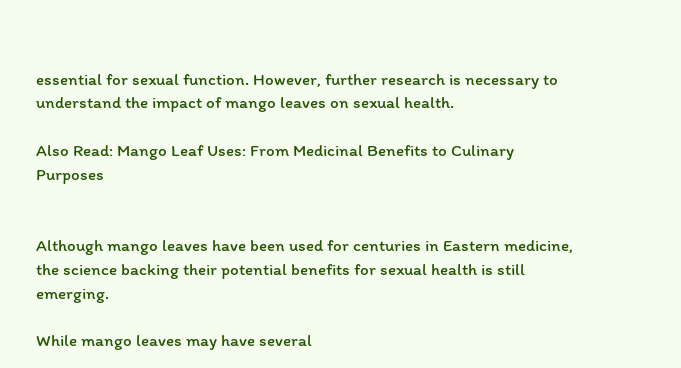essential for sexual function. However, further research is necessary to understand the impact of mango leaves on sexual health.

Also Read: Mango Leaf Uses: From Medicinal Benefits to Culinary Purposes


Although mango leaves have been used for centuries in Eastern medicine, the science backing their potential benefits for sexual health is still emerging.

While mango leaves may have several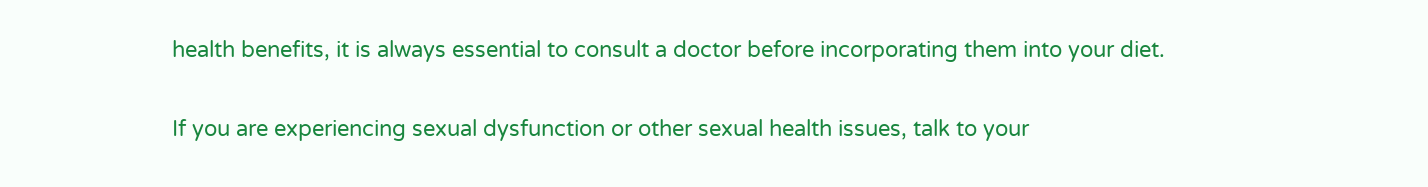health benefits, it is always essential to consult a doctor before incorporating them into your diet.

If you are experiencing sexual dysfunction or other sexual health issues, talk to your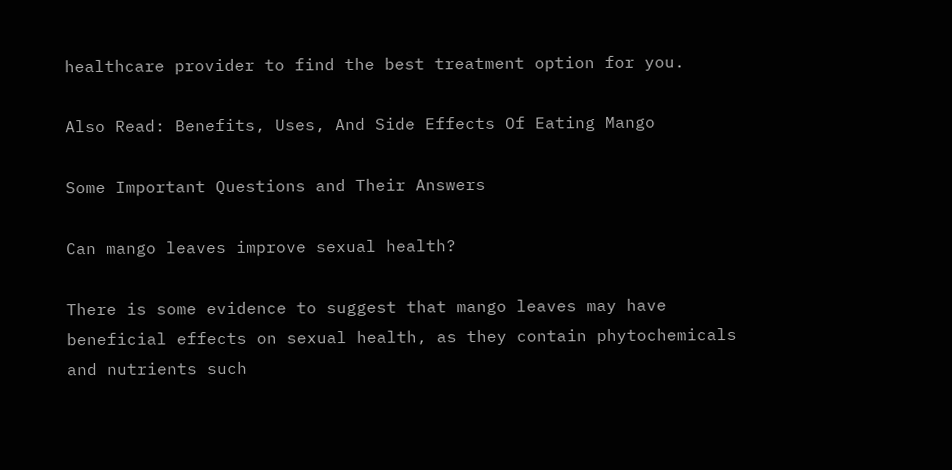healthcare provider to find the best treatment option for you.

Also Read: Benefits, Uses, And Side Effects Of Eating Mango

Some Important Questions and Their Answers

Can mango leaves improve sexual health?

There is some evidence to suggest that mango leaves may have beneficial effects on sexual health, as they contain phytochemicals and nutrients such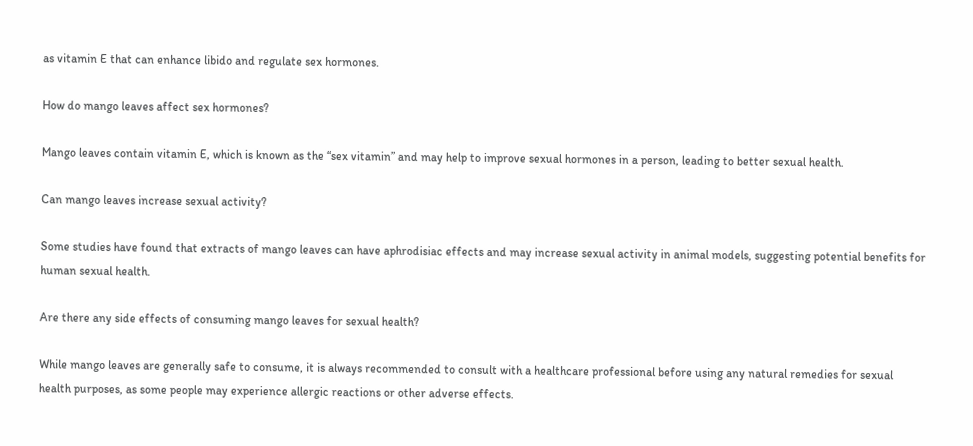as vitamin E that can enhance libido and regulate sex hormones.

How do mango leaves affect sex hormones?

Mango leaves contain vitamin E, which is known as the “sex vitamin” and may help to improve sexual hormones in a person, leading to better sexual health.

Can mango leaves increase sexual activity?

Some studies have found that extracts of mango leaves can have aphrodisiac effects and may increase sexual activity in animal models, suggesting potential benefits for human sexual health.

Are there any side effects of consuming mango leaves for sexual health?

While mango leaves are generally safe to consume, it is always recommended to consult with a healthcare professional before using any natural remedies for sexual health purposes, as some people may experience allergic reactions or other adverse effects.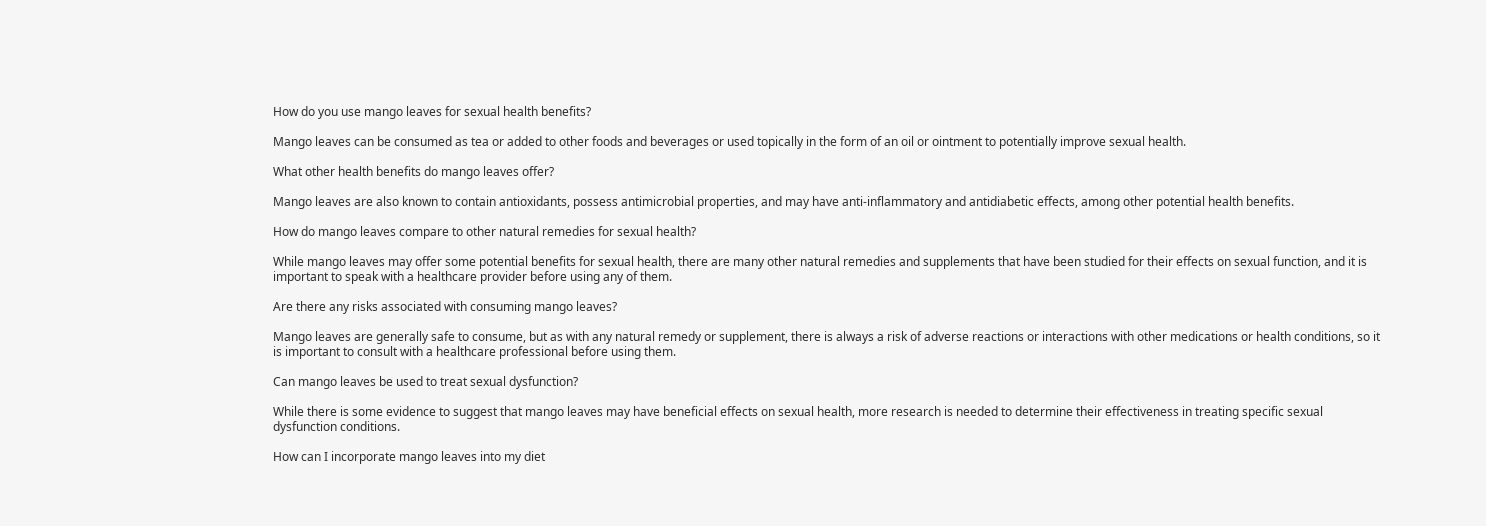How do you use mango leaves for sexual health benefits?

Mango leaves can be consumed as tea or added to other foods and beverages or used topically in the form of an oil or ointment to potentially improve sexual health.

What other health benefits do mango leaves offer?

Mango leaves are also known to contain antioxidants, possess antimicrobial properties, and may have anti-inflammatory and antidiabetic effects, among other potential health benefits.

How do mango leaves compare to other natural remedies for sexual health?

While mango leaves may offer some potential benefits for sexual health, there are many other natural remedies and supplements that have been studied for their effects on sexual function, and it is important to speak with a healthcare provider before using any of them.

Are there any risks associated with consuming mango leaves?

Mango leaves are generally safe to consume, but as with any natural remedy or supplement, there is always a risk of adverse reactions or interactions with other medications or health conditions, so it is important to consult with a healthcare professional before using them.

Can mango leaves be used to treat sexual dysfunction?

While there is some evidence to suggest that mango leaves may have beneficial effects on sexual health, more research is needed to determine their effectiveness in treating specific sexual dysfunction conditions.

How can I incorporate mango leaves into my diet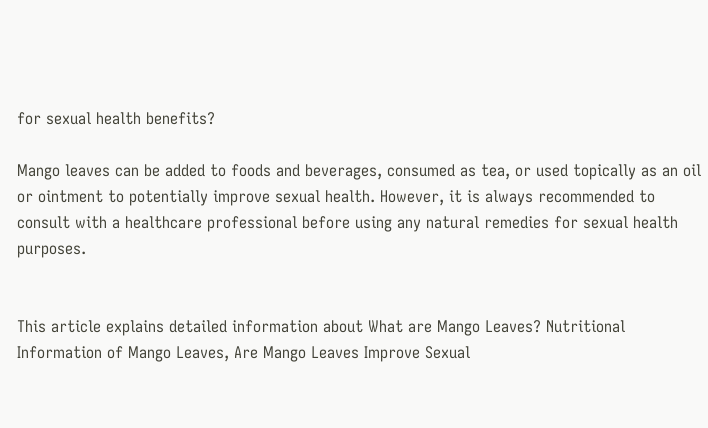for sexual health benefits?

Mango leaves can be added to foods and beverages, consumed as tea, or used topically as an oil or ointment to potentially improve sexual health. However, it is always recommended to consult with a healthcare professional before using any natural remedies for sexual health purposes.


This article explains detailed information about What are Mango Leaves? Nutritional Information of Mango Leaves, Are Mango Leaves Improve Sexual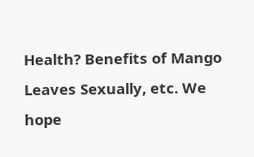Health? Benefits of Mango Leaves Sexually, etc. We hope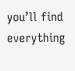you’ll find everything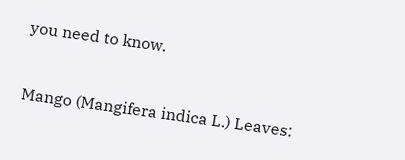you need to know.


Mango (Mangifera indica L.) Leaves: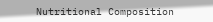Nutritional Composition